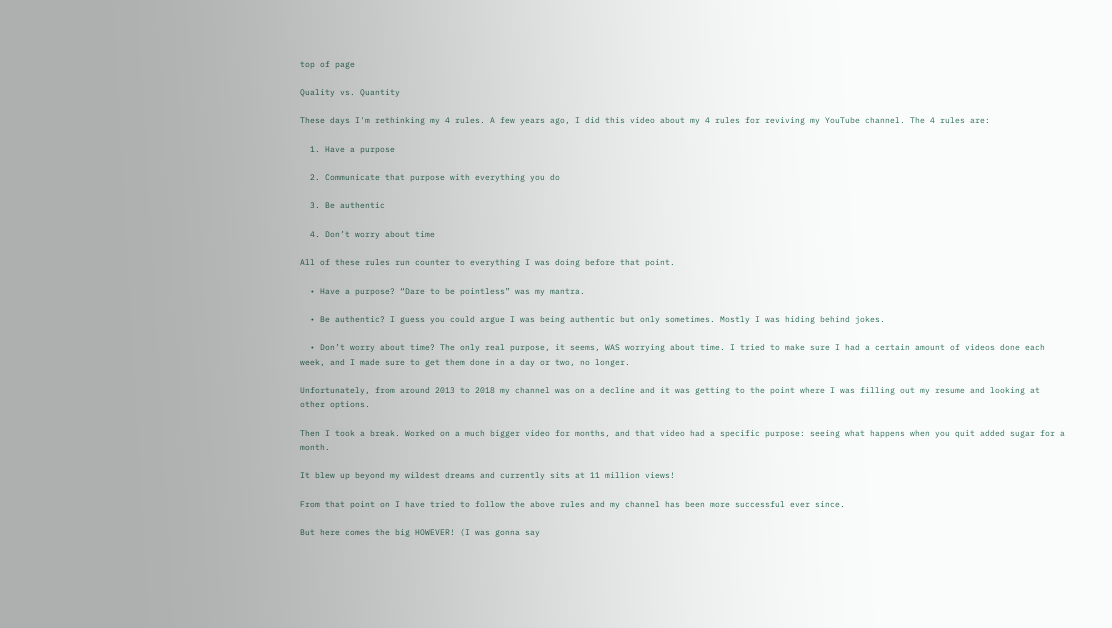top of page

Quality vs. Quantity

These days I'm rethinking my 4 rules. A few years ago, I did this video about my 4 rules for reviving my YouTube channel. The 4 rules are:

  1. Have a purpose

  2. Communicate that purpose with everything you do

  3. Be authentic

  4. Don’t worry about time

All of these rules run counter to everything I was doing before that point.

  • Have a purpose? “Dare to be pointless” was my mantra.

  • Be authentic? I guess you could argue I was being authentic but only sometimes. Mostly I was hiding behind jokes.

  • Don’t worry about time? The only real purpose, it seems, WAS worrying about time. I tried to make sure I had a certain amount of videos done each week, and I made sure to get them done in a day or two, no longer.

Unfortunately, from around 2013 to 2018 my channel was on a decline and it was getting to the point where I was filling out my resume and looking at other options.

Then I took a break. Worked on a much bigger video for months, and that video had a specific purpose: seeing what happens when you quit added sugar for a month.

It blew up beyond my wildest dreams and currently sits at 11 million views!

From that point on I have tried to follow the above rules and my channel has been more successful ever since.

But here comes the big HOWEVER! (I was gonna say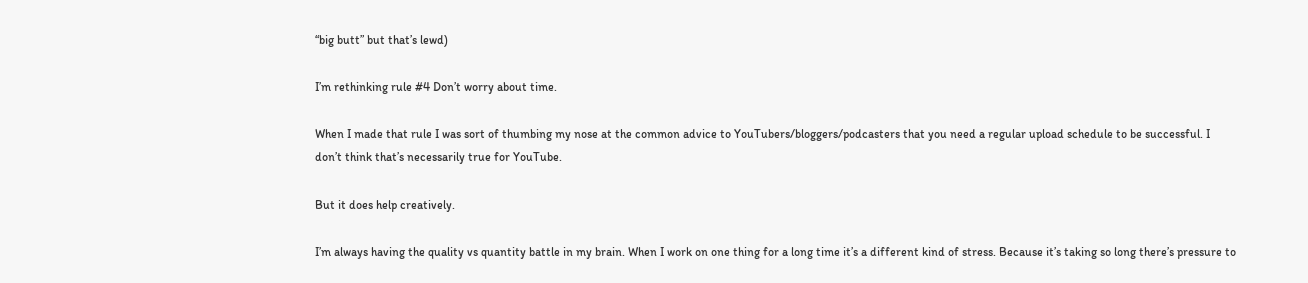“big butt” but that’s lewd)

I’m rethinking rule #4 Don’t worry about time.

When I made that rule I was sort of thumbing my nose at the common advice to YouTubers/bloggers/podcasters that you need a regular upload schedule to be successful. I don’t think that’s necessarily true for YouTube.

But it does help creatively.

I’m always having the quality vs quantity battle in my brain. When I work on one thing for a long time it’s a different kind of stress. Because it’s taking so long there’s pressure to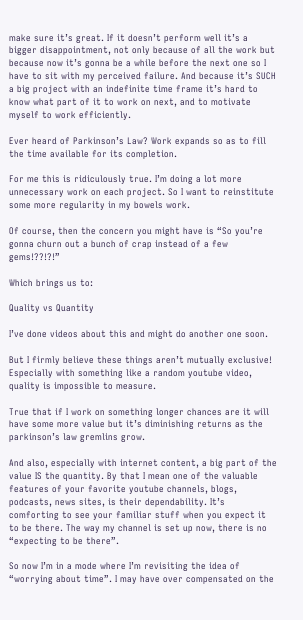make sure it’s great. If it doesn’t perform well it’s a bigger disappointment, not only because of all the work but because now it’s gonna be a while before the next one so I have to sit with my perceived failure. And because it’s SUCH a big project with an indefinite time frame it’s hard to know what part of it to work on next, and to motivate myself to work efficiently.

Ever heard of Parkinson’s Law? Work expands so as to fill the time available for its completion.

For me this is ridiculously true. I’m doing a lot more unnecessary work on each project. So I want to reinstitute some more regularity in my bowels work.

Of course, then the concern you might have is “So you’re gonna churn out a bunch of crap instead of a few gems!??!?!”

Which brings us to:

Quality vs Quantity

I’ve done videos about this and might do another one soon.

But I firmly believe these things aren’t mutually exclusive! Especially with something like a random youtube video, quality is impossible to measure.

True that if I work on something longer chances are it will have some more value but it’s diminishing returns as the parkinson’s law gremlins grow.

And also, especially with internet content, a big part of the value IS the quantity. By that I mean one of the valuable features of your favorite youtube channels, blogs, podcasts, news sites, is their dependability. It’s comforting to see your familiar stuff when you expect it to be there. The way my channel is set up now, there is no “expecting to be there”.

So now I’m in a mode where I’m revisiting the idea of “worrying about time”. I may have over compensated on the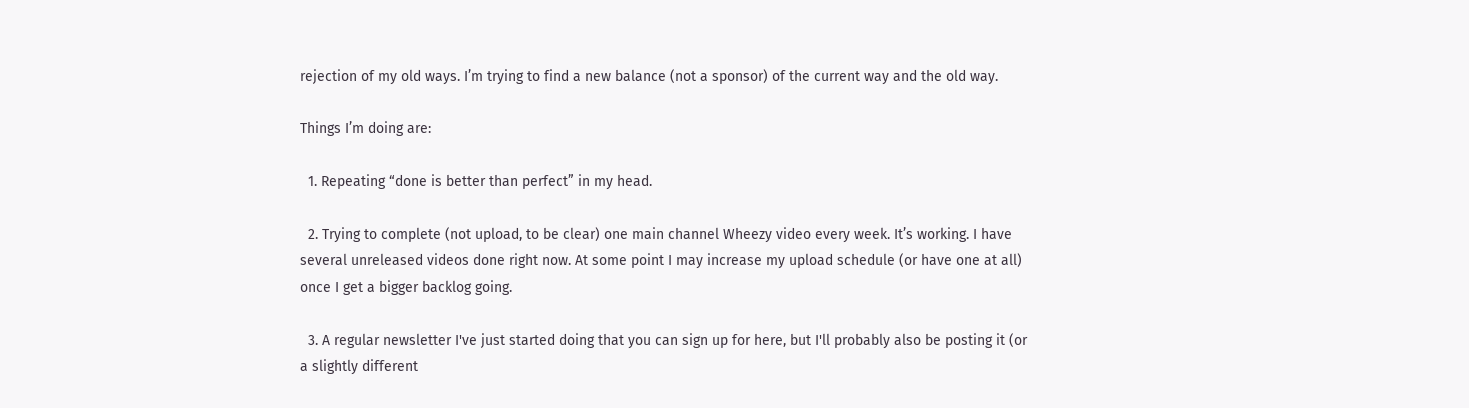rejection of my old ways. I’m trying to find a new balance (not a sponsor) of the current way and the old way.

Things I’m doing are:

  1. Repeating “done is better than perfect” in my head.

  2. Trying to complete (not upload, to be clear) one main channel Wheezy video every week. It’s working. I have several unreleased videos done right now. At some point I may increase my upload schedule (or have one at all) once I get a bigger backlog going.

  3. A regular newsletter I've just started doing that you can sign up for here, but I'll probably also be posting it (or a slightly different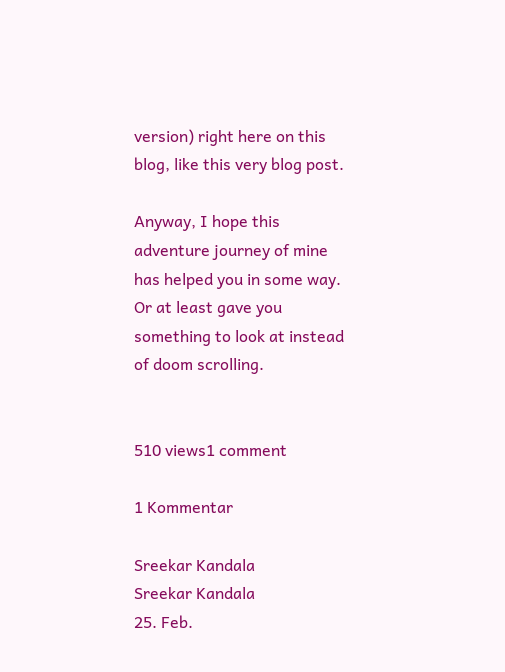version) right here on this blog, like this very blog post.

Anyway, I hope this adventure journey of mine has helped you in some way. Or at least gave you something to look at instead of doom scrolling.


510 views1 comment

1 Kommentar

Sreekar Kandala
Sreekar Kandala
25. Feb.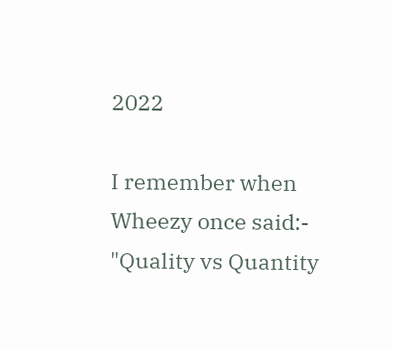2022

I remember when Wheezy once said:- "Quality vs Quantity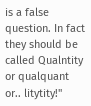is a false question. In fact they should be called Qualntity or qualquant or.. litytity!"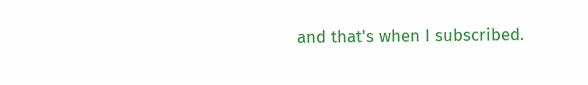and that's when I subscribed.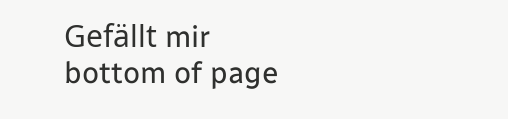Gefällt mir
bottom of page